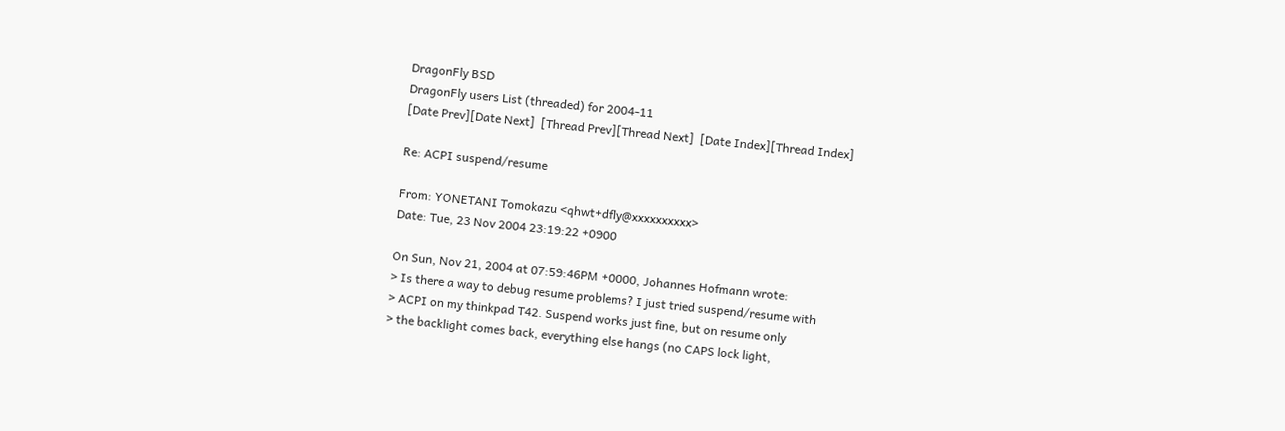DragonFly BSD
DragonFly users List (threaded) for 2004-11
[Date Prev][Date Next]  [Thread Prev][Thread Next]  [Date Index][Thread Index]

Re: ACPI suspend/resume

From: YONETANI Tomokazu <qhwt+dfly@xxxxxxxxxx>
Date: Tue, 23 Nov 2004 23:19:22 +0900

On Sun, Nov 21, 2004 at 07:59:46PM +0000, Johannes Hofmann wrote:
> Is there a way to debug resume problems? I just tried suspend/resume with
> ACPI on my thinkpad T42. Suspend works just fine, but on resume only
> the backlight comes back, everything else hangs (no CAPS lock light,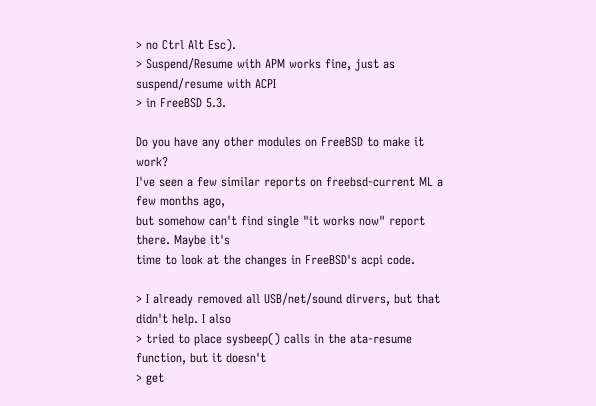> no Ctrl Alt Esc).
> Suspend/Resume with APM works fine, just as suspend/resume with ACPI
> in FreeBSD 5.3.

Do you have any other modules on FreeBSD to make it work?
I've seen a few similar reports on freebsd-current ML a few months ago,
but somehow can't find single "it works now" report there. Maybe it's
time to look at the changes in FreeBSD's acpi code.

> I already removed all USB/net/sound dirvers, but that didn't help. I also
> tried to place sysbeep() calls in the ata-resume function, but it doesn't
> get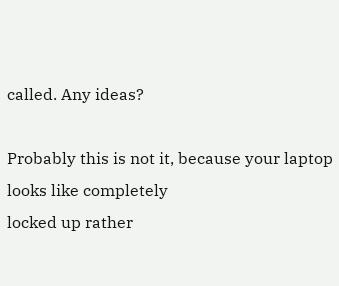called. Any ideas?

Probably this is not it, because your laptop looks like completely
locked up rather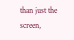than just the screen,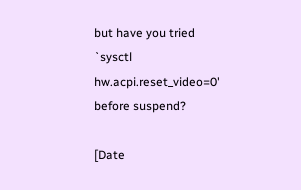but have you tried
`sysctl hw.acpi.reset_video=0' before suspend?

[Date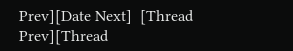Prev][Date Next]  [Thread Prev][Thread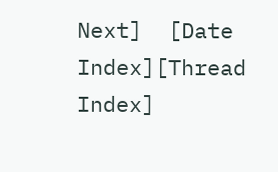Next]  [Date Index][Thread Index]